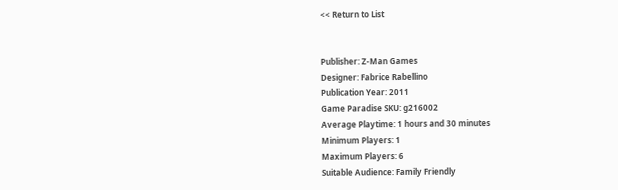<< Return to List


Publisher: Z-Man Games
Designer: Fabrice Rabellino
Publication Year: 2011
Game Paradise SKU: g216002
Average Playtime: 1 hours and 30 minutes
Minimum Players: 1
Maximum Players: 6
Suitable Audience: Family Friendly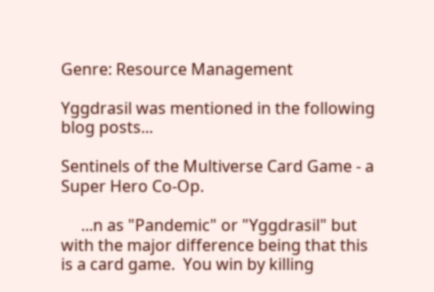Genre: Resource Management

Yggdrasil was mentioned in the following blog posts...

Sentinels of the Multiverse Card Game - a Super Hero Co-Op.

     ...n as "Pandemic" or "Yggdrasil" but with the major difference being that this is a card game.  You win by killing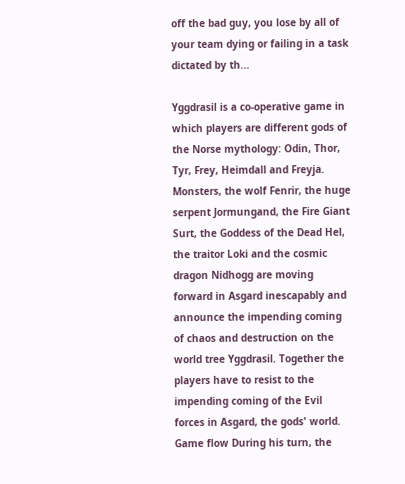off the bad guy, you lose by all of your team dying or failing in a task dictated by th...

Yggdrasil is a co-operative game in which players are different gods of the Norse mythology: Odin, Thor, Tyr, Frey, Heimdall and Freyja. Monsters, the wolf Fenrir, the huge serpent Jormungand, the Fire Giant Surt, the Goddess of the Dead Hel, the traitor Loki and the cosmic dragon Nidhogg are moving forward in Asgard inescapably and announce the impending coming of chaos and destruction on the world tree Yggdrasil. Together the players have to resist to the impending coming of the Evil forces in Asgard, the gods' world. Game flow During his turn, the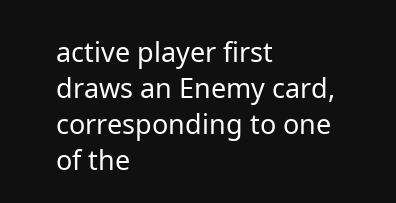active player first draws an Enemy card, corresponding to one of the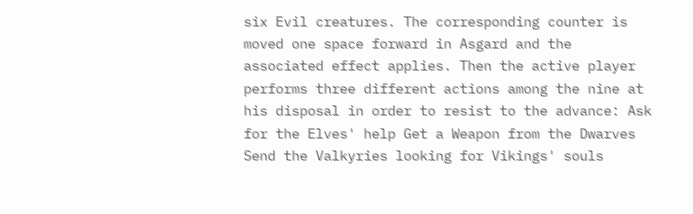six Evil creatures. The corresponding counter is moved one space forward in Asgard and the associated effect applies. Then the active player performs three different actions among the nine at his disposal in order to resist to the advance: Ask for the Elves' help Get a Weapon from the Dwarves Send the Valkyries looking for Vikings' souls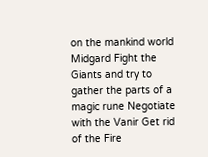on the mankind world Midgard Fight the Giants and try to gather the parts of a magic rune Negotiate with the Vanir Get rid of the Fire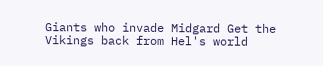Giants who invade Midgard Get the Vikings back from Hel's world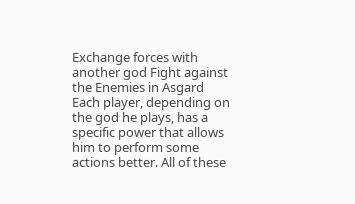Exchange forces with another god Fight against the Enemies in Asgard Each player, depending on the god he plays, has a specific power that allows him to perform some actions better. All of these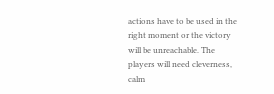actions have to be used in the right moment or the victory will be unreachable. The players will need cleverness, calm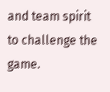and team spirit to challenge the game.